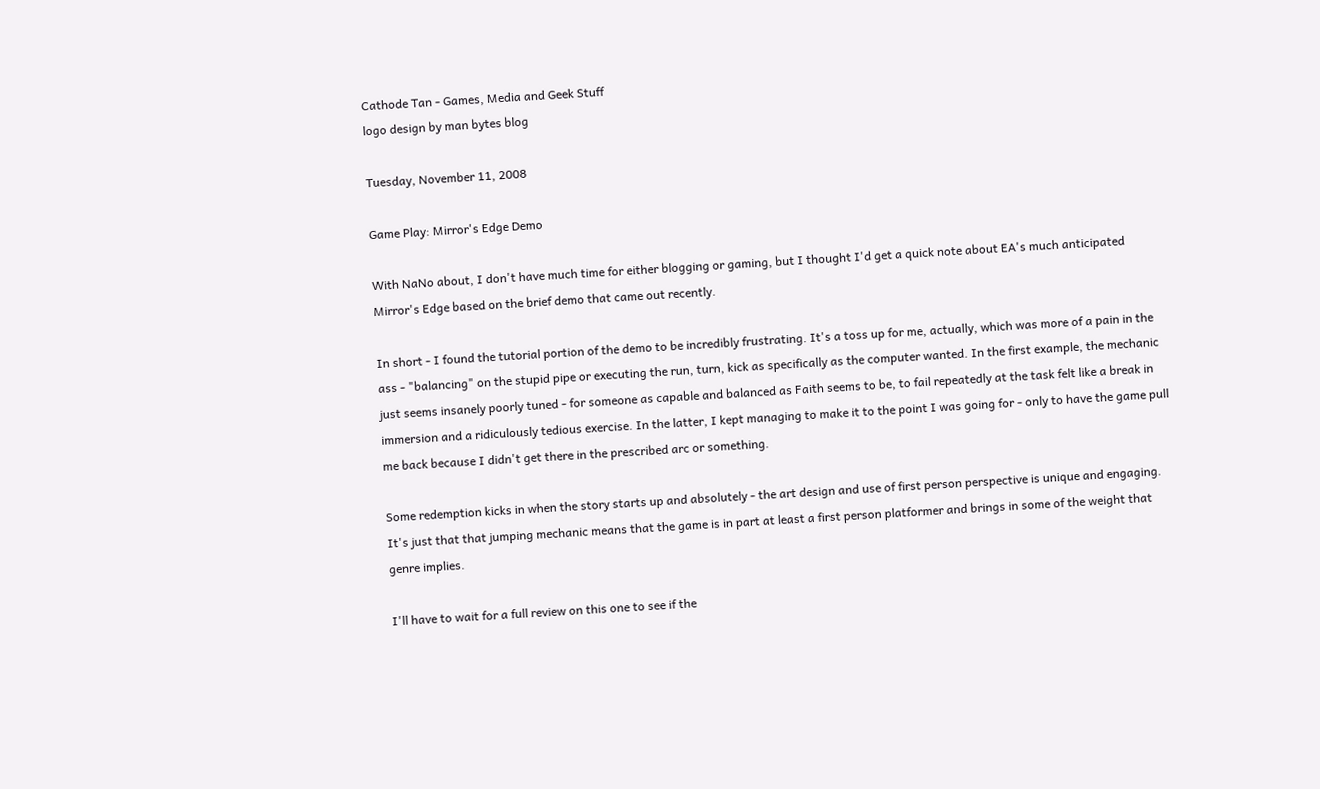Cathode Tan - Games, Media and Geek Stuff
logo design by man bytes blog

Tuesday, November 11, 2008

Game Play: Mirror's Edge Demo

With NaNo about, I don't have much time for either blogging or gaming, but I thought I'd get a quick note about EA's much anticipated Mirror's Edge based on the brief demo that came out recently.

In short - I found the tutorial portion of the demo to be incredibly frustrating. It's a toss up for me, actually, which was more of a pain in the ass - "balancing" on the stupid pipe or executing the run, turn, kick as specifically as the computer wanted. In the first example, the mechanic just seems insanely poorly tuned - for someone as capable and balanced as Faith seems to be, to fail repeatedly at the task felt like a break in immersion and a ridiculously tedious exercise. In the latter, I kept managing to make it to the point I was going for - only to have the game pull me back because I didn't get there in the prescribed arc or something.

Some redemption kicks in when the story starts up and absolutely - the art design and use of first person perspective is unique and engaging. It's just that that jumping mechanic means that the game is in part at least a first person platformer and brings in some of the weight that genre implies.

I'll have to wait for a full review on this one to see if the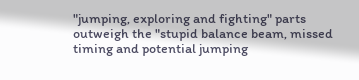"jumping, exploring and fighting" parts outweigh the "stupid balance beam, missed timing and potential jumping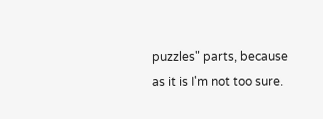puzzles" parts, because as it is I'm not too sure.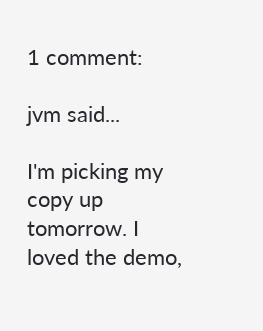1 comment:

jvm said...

I'm picking my copy up tomorrow. I loved the demo,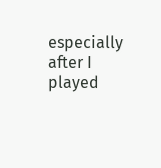especially after I played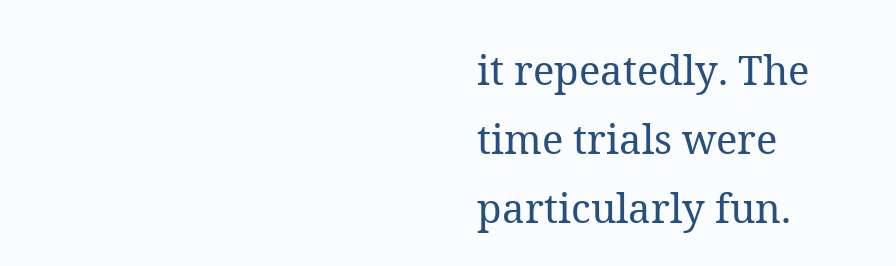it repeatedly. The time trials were particularly fun.